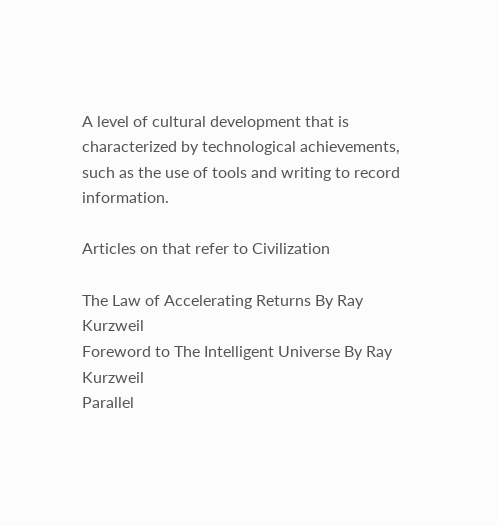A level of cultural development that is characterized by technological achievements, such as the use of tools and writing to record information.

Articles on that refer to Civilization

The Law of Accelerating Returns By Ray Kurzweil
Foreword to The Intelligent Universe By Ray Kurzweil
Parallel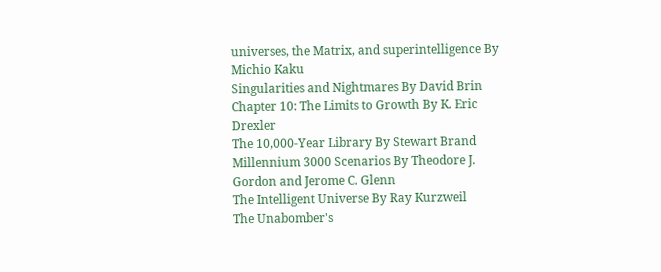universes, the Matrix, and superintelligence By Michio Kaku
Singularities and Nightmares By David Brin
Chapter 10: The Limits to Growth By K. Eric Drexler
The 10,000-Year Library By Stewart Brand
Millennium 3000 Scenarios By Theodore J. Gordon and Jerome C. Glenn
The Intelligent Universe By Ray Kurzweil
The Unabomber's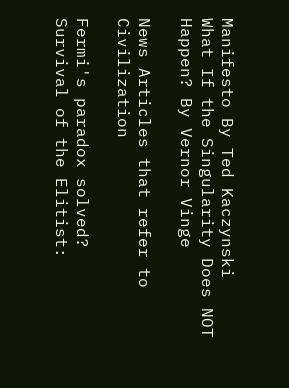Manifesto By Ted Kaczynski
What If the Singularity Does NOT Happen? By Vernor Vinge

News Articles that refer to Civilization

Fermi's paradox solved?
Survival of the Elitist: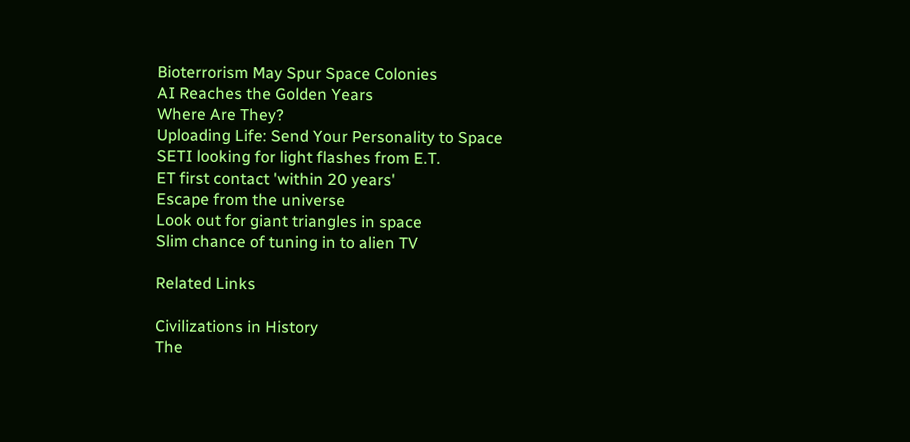Bioterrorism May Spur Space Colonies
AI Reaches the Golden Years
Where Are They?
Uploading Life: Send Your Personality to Space
SETI looking for light flashes from E.T.
ET first contact 'within 20 years'
Escape from the universe
Look out for giant triangles in space
Slim chance of tuning in to alien TV

Related Links

Civilizations in History
The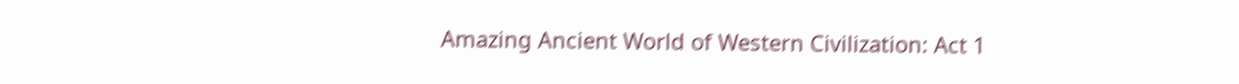Amazing Ancient World of Western Civilization: Act 1